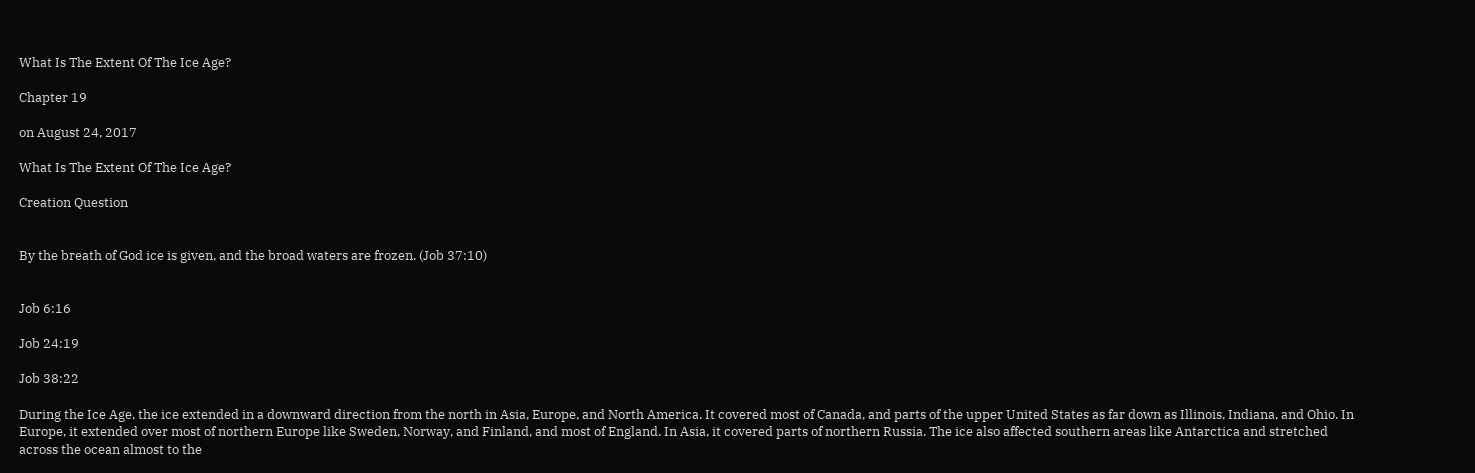What Is The Extent Of The Ice Age?

Chapter 19

on August 24, 2017

What Is The Extent Of The Ice Age?

Creation Question


By the breath of God ice is given, and the broad waters are frozen. (Job 37:10)


Job 6:16

Job 24:19

Job 38:22

During the Ice Age, the ice extended in a downward direction from the north in Asia, Europe, and North America. It covered most of Canada, and parts of the upper United States as far down as Illinois, Indiana, and Ohio. In Europe, it extended over most of northern Europe like Sweden, Norway, and Finland, and most of England. In Asia, it covered parts of northern Russia. The ice also affected southern areas like Antarctica and stretched across the ocean almost to the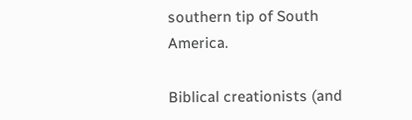southern tip of South America.

Biblical creationists (and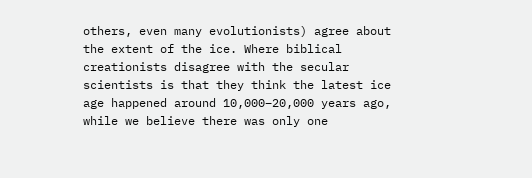others, even many evolutionists) agree about the extent of the ice. Where biblical creationists disagree with the secular scientists is that they think the latest ice age happened around 10,000–20,000 years ago, while we believe there was only one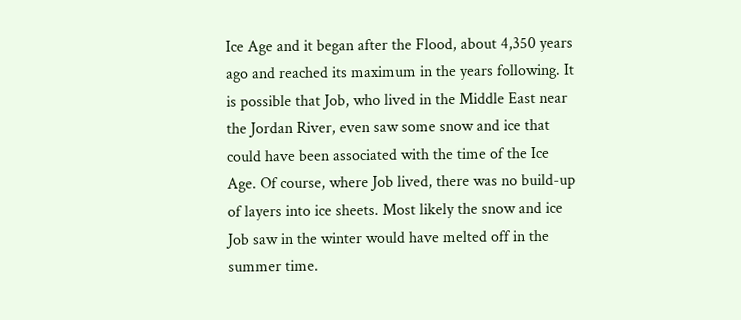Ice Age and it began after the Flood, about 4,350 years ago and reached its maximum in the years following. It is possible that Job, who lived in the Middle East near the Jordan River, even saw some snow and ice that could have been associated with the time of the Ice Age. Of course, where Job lived, there was no build-up of layers into ice sheets. Most likely the snow and ice Job saw in the winter would have melted off in the summer time.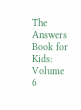The Answers Book for Kids: Volume 6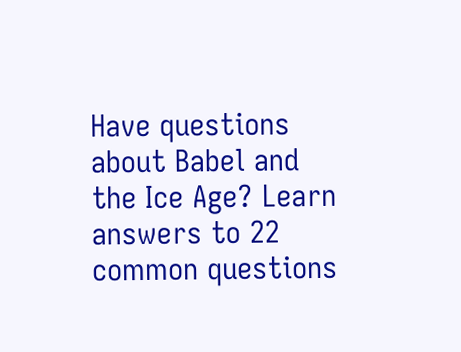Have questions about Babel and the Ice Age? Learn answers to 22 common questions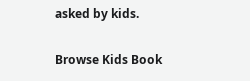asked by kids.

Browse Kids Book